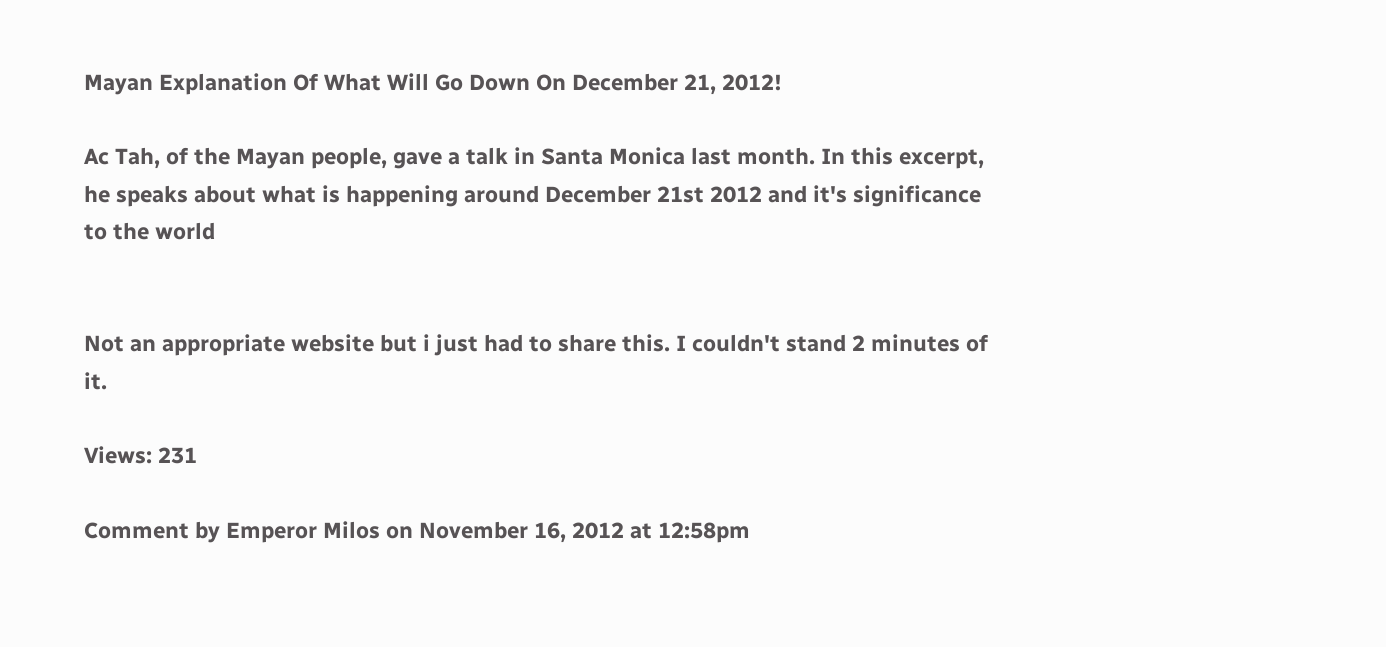Mayan Explanation Of What Will Go Down On December 21, 2012!

Ac Tah, of the Mayan people, gave a talk in Santa Monica last month. In this excerpt, he speaks about what is happening around December 21st 2012 and it's significance to the world


Not an appropriate website but i just had to share this. I couldn't stand 2 minutes of it.

Views: 231

Comment by Emperor Milos on November 16, 2012 at 12:58pm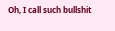Oh, I call such bullshit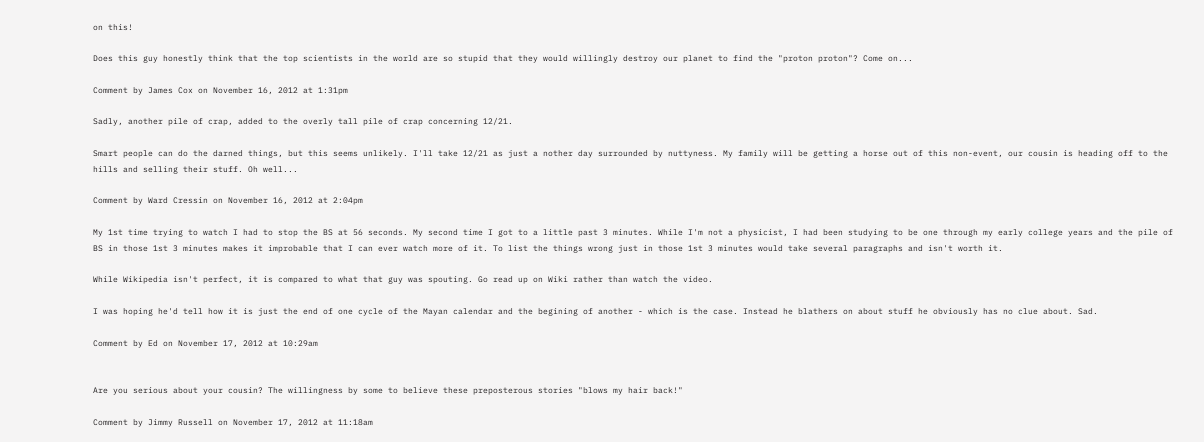on this!

Does this guy honestly think that the top scientists in the world are so stupid that they would willingly destroy our planet to find the "proton proton"? Come on...

Comment by James Cox on November 16, 2012 at 1:31pm

Sadly, another pile of crap, added to the overly tall pile of crap concerning 12/21.

Smart people can do the darned things, but this seems unlikely. I'll take 12/21 as just a nother day surrounded by nuttyness. My family will be getting a horse out of this non-event, our cousin is heading off to the hills and selling their stuff. Oh well...

Comment by Ward Cressin on November 16, 2012 at 2:04pm

My 1st time trying to watch I had to stop the BS at 56 seconds. My second time I got to a little past 3 minutes. While I'm not a physicist, I had been studying to be one through my early college years and the pile of BS in those 1st 3 minutes makes it improbable that I can ever watch more of it. To list the things wrong just in those 1st 3 minutes would take several paragraphs and isn't worth it.

While Wikipedia isn't perfect, it is compared to what that guy was spouting. Go read up on Wiki rather than watch the video.

I was hoping he'd tell how it is just the end of one cycle of the Mayan calendar and the begining of another - which is the case. Instead he blathers on about stuff he obviously has no clue about. Sad.

Comment by Ed on November 17, 2012 at 10:29am


Are you serious about your cousin? The willingness by some to believe these preposterous stories "blows my hair back!"

Comment by Jimmy Russell on November 17, 2012 at 11:18am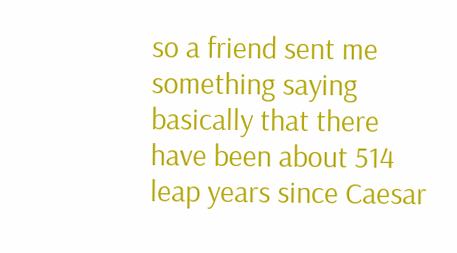so a friend sent me something saying basically that there have been about 514 leap years since Caesar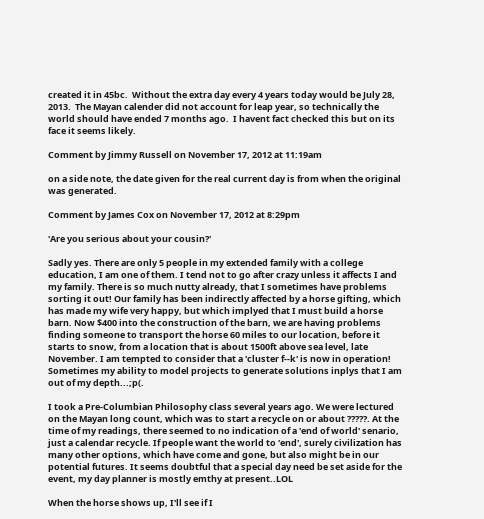created it in 45bc.  Without the extra day every 4 years today would be July 28, 2013.  The Mayan calender did not account for leap year, so technically the world should have ended 7 months ago.  I havent fact checked this but on its face it seems likely.

Comment by Jimmy Russell on November 17, 2012 at 11:19am

on a side note, the date given for the real current day is from when the original was generated.

Comment by James Cox on November 17, 2012 at 8:29pm

'Are you serious about your cousin?'

Sadly yes. There are only 5 people in my extended family with a college education, I am one of them. I tend not to go after crazy unless it affects I and my family. There is so much nutty already, that I sometimes have problems sorting it out! Our family has been indirectly affected by a horse gifting, which has made my wife very happy, but which implyed that I must build a horse barn. Now $400 into the construction of the barn, we are having problems finding someone to transport the horse 60 miles to our location, before it starts to snow, from a location that is about 1500ft above sea level, late November. I am tempted to consider that a 'cluster f--k' is now in operation! Sometimes my ability to model projects to generate solutions inplys that I am out of my depth...;p(.

I took a Pre-Columbian Philosophy class several years ago. We were lectured on the Mayan long count, which was to start a recycle on or about ?????. At the time of my readings, there seemed to no indication of a 'end of world' senario, just a calendar recycle. If people want the world to 'end', surely civilization has many other options, which have come and gone, but also might be in our potential futures. It seems doubtful that a special day need be set aside for the event, my day planner is mostly emthy at present..LOL

When the horse shows up, I'll see if I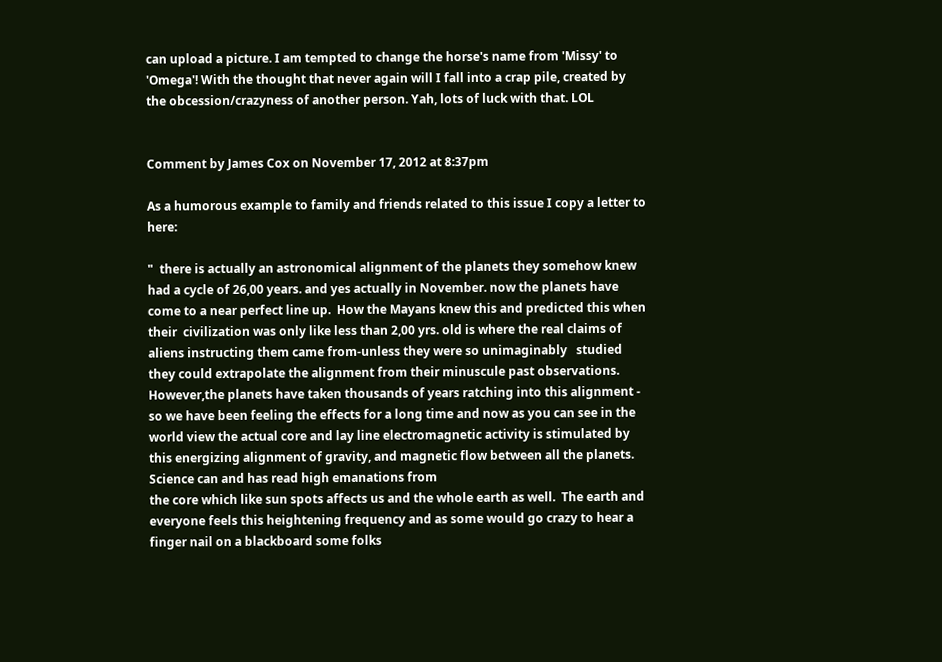can upload a picture. I am tempted to change the horse's name from 'Missy' to 'Omega'! With the thought that never again will I fall into a crap pile, created by the obcession/crazyness of another person. Yah, lots of luck with that. LOL


Comment by James Cox on November 17, 2012 at 8:37pm

As a humorous example to family and friends related to this issue I copy a letter to here:

"  there is actually an astronomical alignment of the planets they somehow knew had a cycle of 26,00 years. and yes actually in November. now the planets have come to a near perfect line up.  How the Mayans knew this and predicted this when their  civilization was only like less than 2,00 yrs. old is where the real claims of aliens instructing them came from-unless they were so unimaginably   studied they could extrapolate the alignment from their minuscule past observations.   However,the planets have taken thousands of years ratching into this alignment - so we have been feeling the effects for a long time and now as you can see in the world view the actual core and lay line electromagnetic activity is stimulated by this energizing alignment of gravity, and magnetic flow between all the planets.  Science can and has read high emanations from
the core which like sun spots affects us and the whole earth as well.  The earth and everyone feels this heightening frequency and as some would go crazy to hear a finger nail on a blackboard some folks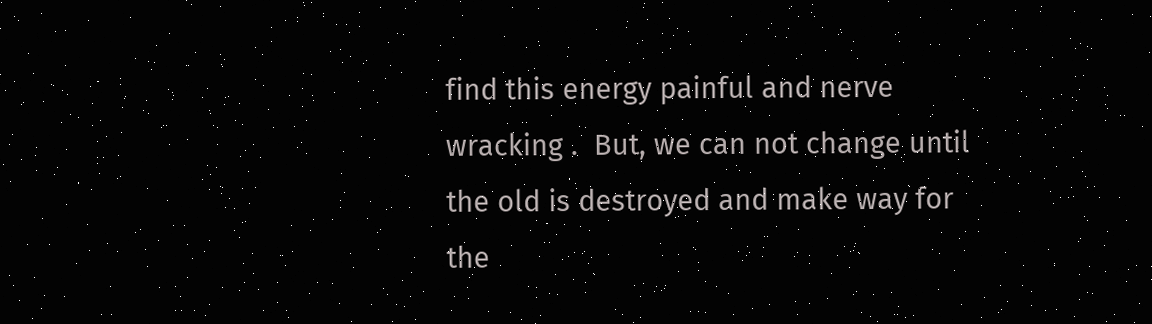find this energy painful and nerve wracking .  But, we can not change until the old is destroyed and make way for the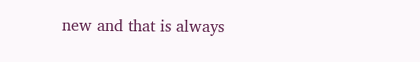new and that is always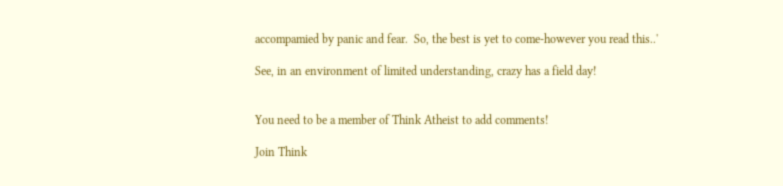accompamied by panic and fear.  So, the best is yet to come-however you read this..'

See, in an environment of limited understanding, crazy has a field day!


You need to be a member of Think Atheist to add comments!

Join Think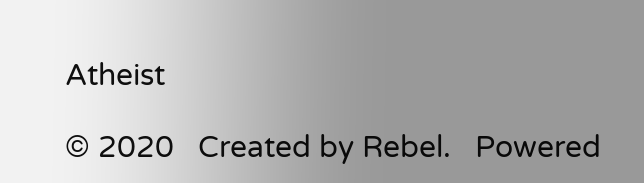Atheist

© 2020   Created by Rebel.   Powered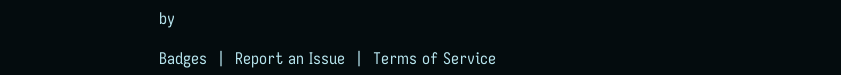by

Badges  |  Report an Issue  |  Terms of Service